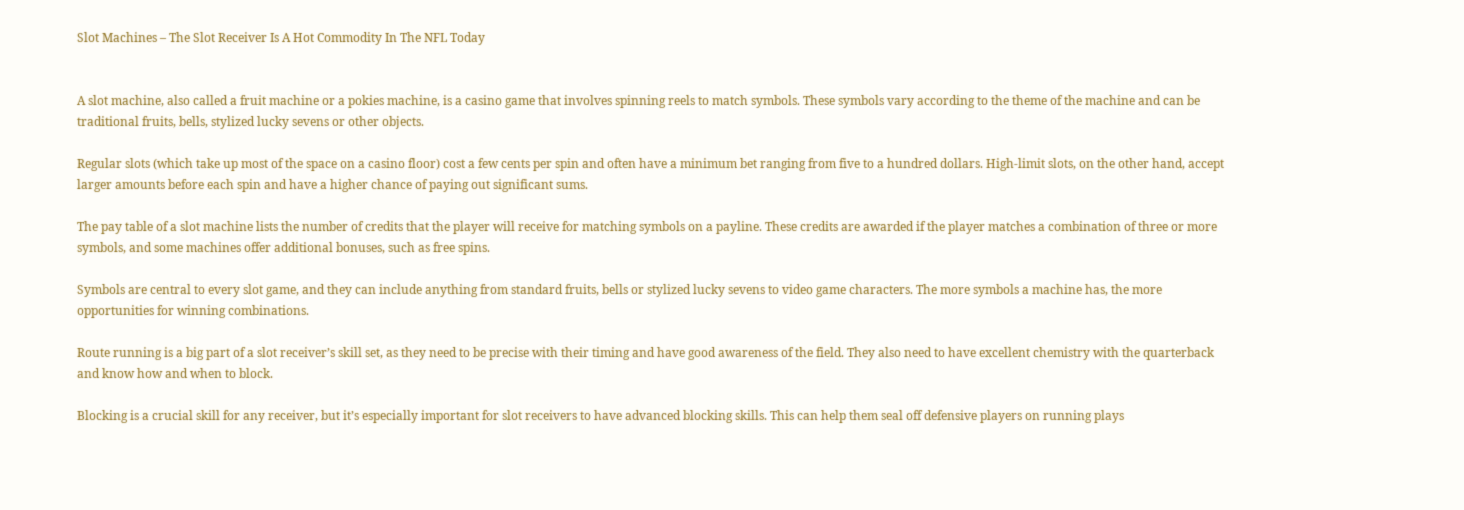Slot Machines – The Slot Receiver Is A Hot Commodity In The NFL Today


A slot machine, also called a fruit machine or a pokies machine, is a casino game that involves spinning reels to match symbols. These symbols vary according to the theme of the machine and can be traditional fruits, bells, stylized lucky sevens or other objects.

Regular slots (which take up most of the space on a casino floor) cost a few cents per spin and often have a minimum bet ranging from five to a hundred dollars. High-limit slots, on the other hand, accept larger amounts before each spin and have a higher chance of paying out significant sums.

The pay table of a slot machine lists the number of credits that the player will receive for matching symbols on a payline. These credits are awarded if the player matches a combination of three or more symbols, and some machines offer additional bonuses, such as free spins.

Symbols are central to every slot game, and they can include anything from standard fruits, bells or stylized lucky sevens to video game characters. The more symbols a machine has, the more opportunities for winning combinations.

Route running is a big part of a slot receiver’s skill set, as they need to be precise with their timing and have good awareness of the field. They also need to have excellent chemistry with the quarterback and know how and when to block.

Blocking is a crucial skill for any receiver, but it’s especially important for slot receivers to have advanced blocking skills. This can help them seal off defensive players on running plays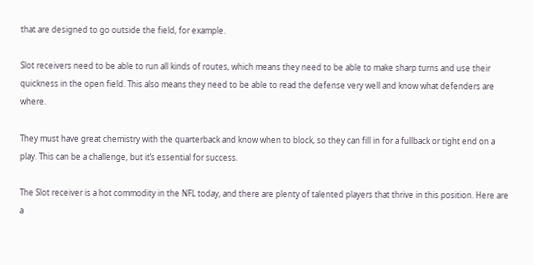that are designed to go outside the field, for example.

Slot receivers need to be able to run all kinds of routes, which means they need to be able to make sharp turns and use their quickness in the open field. This also means they need to be able to read the defense very well and know what defenders are where.

They must have great chemistry with the quarterback and know when to block, so they can fill in for a fullback or tight end on a play. This can be a challenge, but it’s essential for success.

The Slot receiver is a hot commodity in the NFL today, and there are plenty of talented players that thrive in this position. Here are a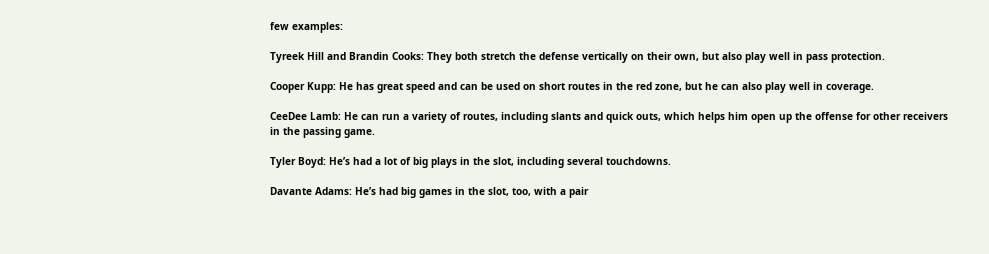few examples:

Tyreek Hill and Brandin Cooks: They both stretch the defense vertically on their own, but also play well in pass protection.

Cooper Kupp: He has great speed and can be used on short routes in the red zone, but he can also play well in coverage.

CeeDee Lamb: He can run a variety of routes, including slants and quick outs, which helps him open up the offense for other receivers in the passing game.

Tyler Boyd: He’s had a lot of big plays in the slot, including several touchdowns.

Davante Adams: He’s had big games in the slot, too, with a pair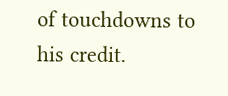of touchdowns to his credit.